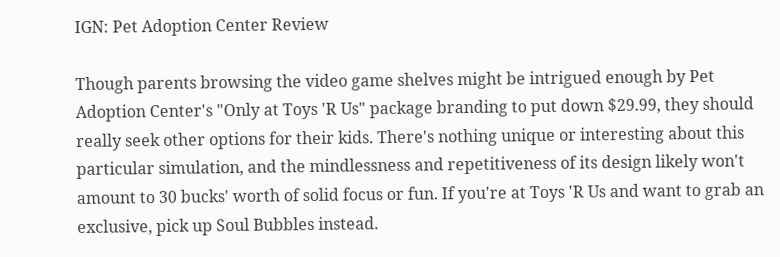IGN: Pet Adoption Center Review

Though parents browsing the video game shelves might be intrigued enough by Pet Adoption Center's "Only at Toys 'R Us" package branding to put down $29.99, they should really seek other options for their kids. There's nothing unique or interesting about this particular simulation, and the mindlessness and repetitiveness of its design likely won't amount to 30 bucks' worth of solid focus or fun. If you're at Toys 'R Us and want to grab an exclusive, pick up Soul Bubbles instead.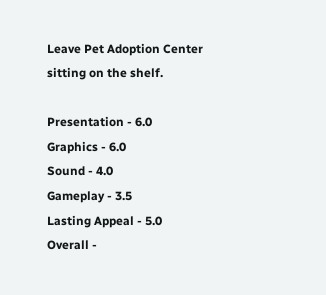Leave Pet Adoption Center sitting on the shelf.

Presentation - 6.0
Graphics - 6.0
Sound - 4.0
Gameplay - 3.5
Lasting Appeal - 5.0
Overall -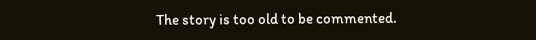The story is too old to be commented.